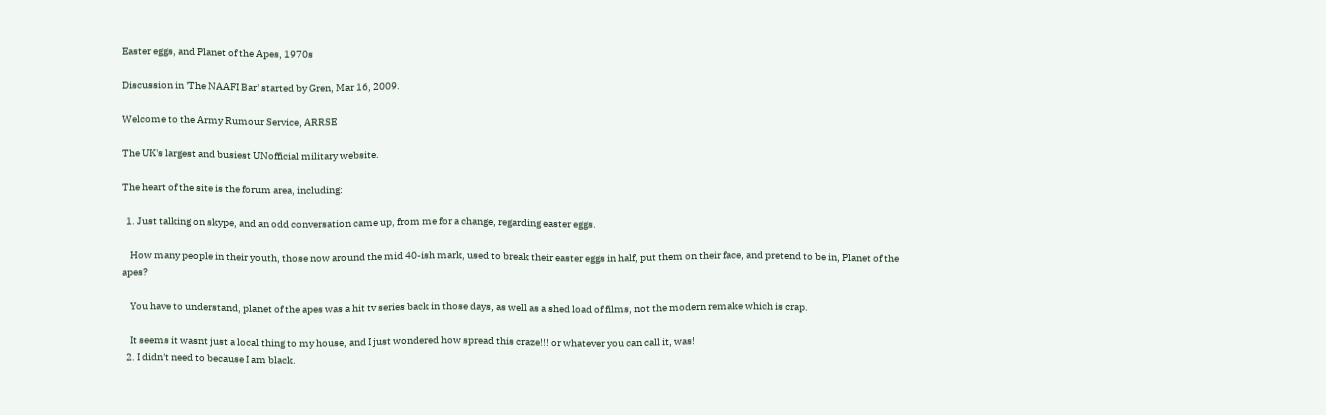Easter eggs, and Planet of the Apes, 1970s

Discussion in 'The NAAFI Bar' started by Gren, Mar 16, 2009.

Welcome to the Army Rumour Service, ARRSE

The UK's largest and busiest UNofficial military website.

The heart of the site is the forum area, including:

  1. Just talking on skype, and an odd conversation came up, from me for a change, regarding easter eggs.

    How many people in their youth, those now around the mid 40-ish mark, used to break their easter eggs in half, put them on their face, and pretend to be in, Planet of the apes?

    You have to understand, planet of the apes was a hit tv series back in those days, as well as a shed load of films, not the modern remake which is crap.

    It seems it wasnt just a local thing to my house, and I just wondered how spread this craze!!! or whatever you can call it, was!
  2. I didn't need to because I am black.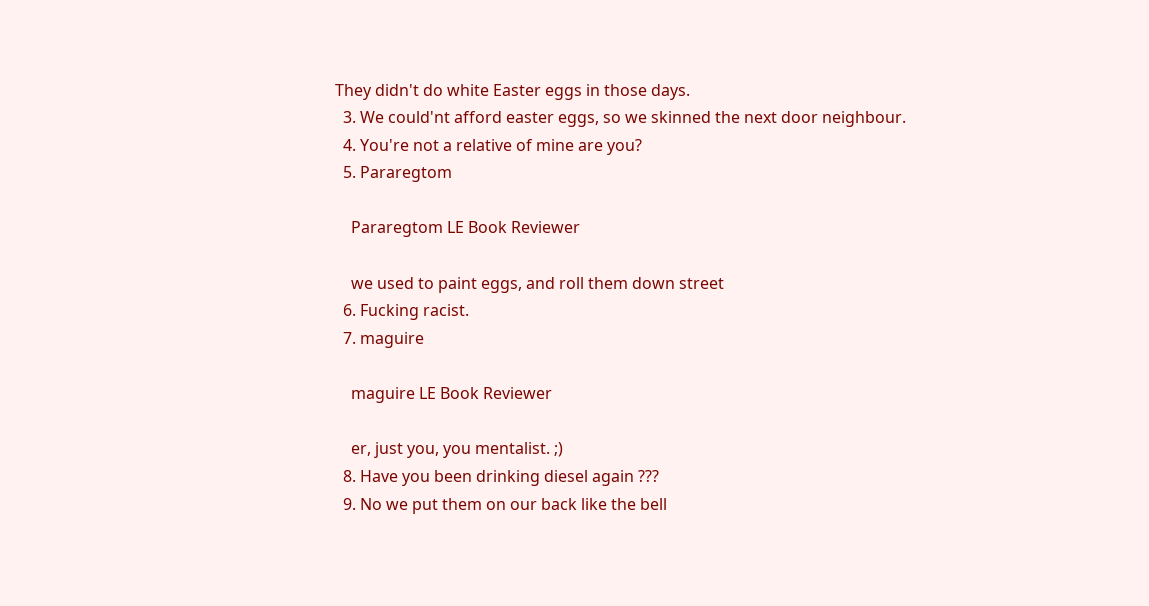They didn't do white Easter eggs in those days.
  3. We could'nt afford easter eggs, so we skinned the next door neighbour.
  4. You're not a relative of mine are you?
  5. Pararegtom

    Pararegtom LE Book Reviewer

    we used to paint eggs, and roll them down street
  6. Fucking racist.
  7. maguire

    maguire LE Book Reviewer

    er, just you, you mentalist. ;)
  8. Have you been drinking diesel again ???
  9. No we put them on our back like the bell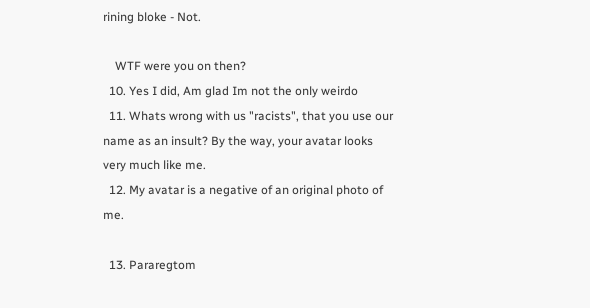rining bloke - Not.

    WTF were you on then?
  10. Yes I did, Am glad Im not the only weirdo
  11. Whats wrong with us "racists", that you use our name as an insult? By the way, your avatar looks very much like me.
  12. My avatar is a negative of an original photo of me.

  13. Pararegtom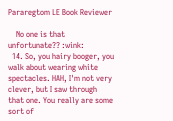Pararegtom LE Book Reviewer

    No one is that unfortunate?? :wink:
  14. So, you hairy booger, you walk about wearing white spectacles. HAH, I'm not very clever, but I saw through that one. You really are some sort of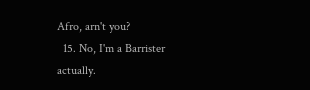Afro, arn't you?
  15. No, I'm a Barrister actually.